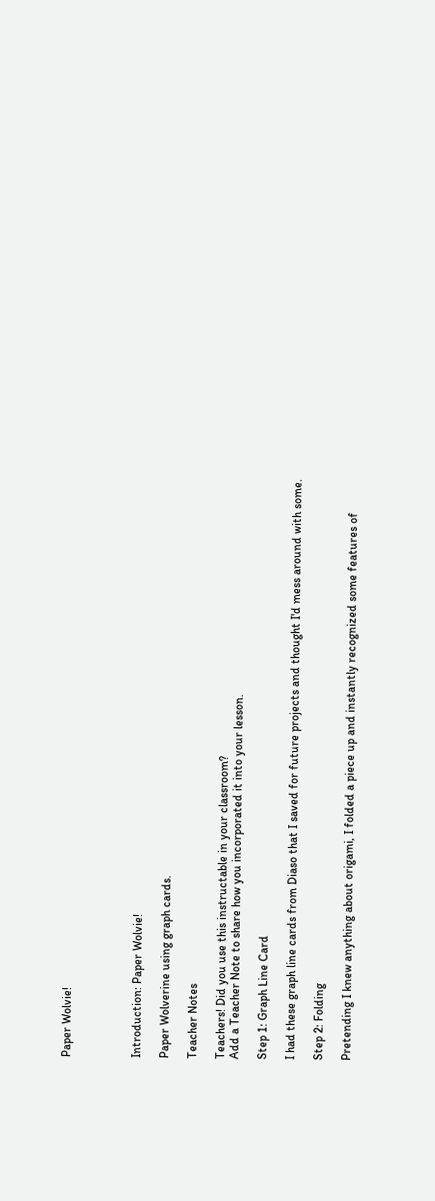Paper Wolvie!




Introduction: Paper Wolvie!

Paper Wolverine using graph cards.

Teacher Notes

Teachers! Did you use this instructable in your classroom?
Add a Teacher Note to share how you incorporated it into your lesson.

Step 1: Graph Line Card

I had these graph line cards from Diaso that I saved for future projects and thought I'd mess around with some.

Step 2: Folding

Pretending I knew anything about origami, I folded a piece up and instantly recognized some features of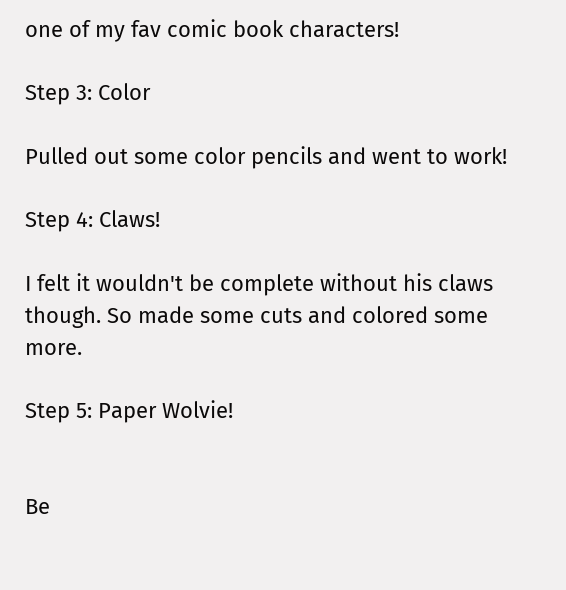one of my fav comic book characters!

Step 3: Color

Pulled out some color pencils and went to work!

Step 4: Claws!

I felt it wouldn't be complete without his claws though. So made some cuts and colored some more.

Step 5: Paper Wolvie!


Be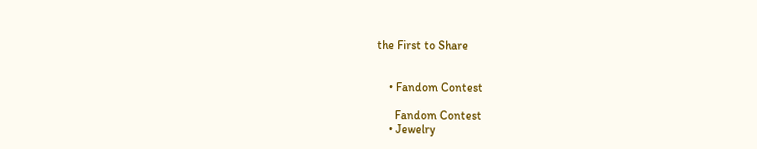the First to Share


    • Fandom Contest

      Fandom Contest
    • Jewelry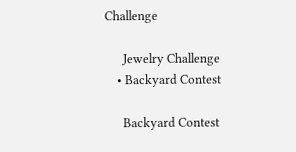Challenge

      Jewelry Challenge
    • Backyard Contest

      Backyard Contest